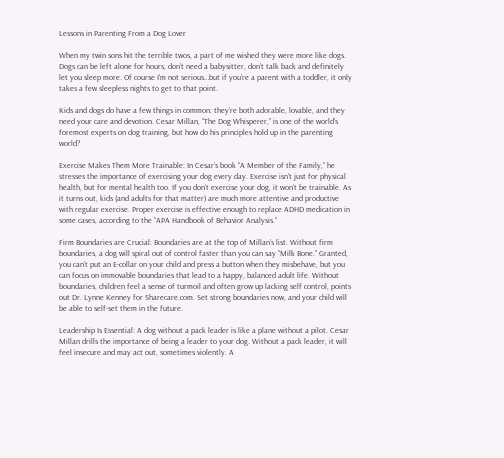Lessons in Parenting From a Dog Lover

When my twin sons hit the terrible twos, a part of me wished they were more like dogs. Dogs can be left alone for hours, don’t need a babysitter, don’t talk back and definitely let you sleep more. Of course I’m not serious…but if you’re a parent with a toddler, it only takes a few sleepless nights to get to that point.

Kids and dogs do have a few things in common: they’re both adorable, lovable, and they need your care and devotion. Cesar Millan, “The Dog Whisperer,” is one of the world’s foremost experts on dog training, but how do his principles hold up in the parenting world?

Exercise Makes Them More Trainable: In Cesar’s book “A Member of the Family,” he stresses the importance of exercising your dog every day. Exercise isn’t just for physical health, but for mental health too. If you don’t exercise your dog, it won’t be trainable. As it turns out, kids (and adults for that matter) are much more attentive and productive with regular exercise. Proper exercise is effective enough to replace ADHD medication in some cases, according to the “APA Handbook of Behavior Analysis.”

Firm Boundaries are Crucial: Boundaries are at the top of Millan’s list. Without firm boundaries, a dog will spiral out of control faster than you can say “Milk Bone.” Granted, you can’t put an E-collar on your child and press a button when they misbehave, but you can focus on immovable boundaries that lead to a happy, balanced adult life. Without boundaries, children feel a sense of turmoil and often grow up lacking self control, points out Dr. Lynne Kenney for Sharecare.com. Set strong boundaries now, and your child will be able to self-set them in the future.

Leadership Is Essential: A dog without a pack leader is like a plane without a pilot. Cesar Millan drills the importance of being a leader to your dog. Without a pack leader, it will feel insecure and may act out, sometimes violently. A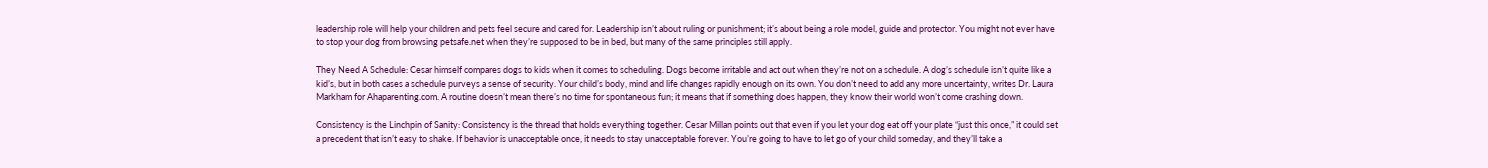leadership role will help your children and pets feel secure and cared for. Leadership isn’t about ruling or punishment; it’s about being a role model, guide and protector. You might not ever have to stop your dog from browsing petsafe.net when they’re supposed to be in bed, but many of the same principles still apply.

They Need A Schedule: Cesar himself compares dogs to kids when it comes to scheduling. Dogs become irritable and act out when they’re not on a schedule. A dog’s schedule isn’t quite like a kid’s, but in both cases a schedule purveys a sense of security. Your child’s body, mind and life changes rapidly enough on its own. You don’t need to add any more uncertainty, writes Dr. Laura Markham for Ahaparenting.com. A routine doesn’t mean there’s no time for spontaneous fun; it means that if something does happen, they know their world won’t come crashing down.

Consistency is the Linchpin of Sanity: Consistency is the thread that holds everything together. Cesar Millan points out that even if you let your dog eat off your plate “just this once,” it could set a precedent that isn’t easy to shake. If behavior is unacceptable once, it needs to stay unacceptable forever. You’re going to have to let go of your child someday, and they’ll take a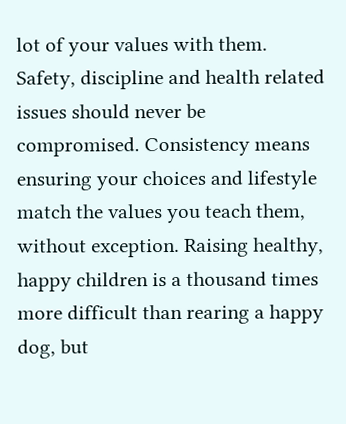lot of your values with them. Safety, discipline and health related issues should never be compromised. Consistency means ensuring your choices and lifestyle match the values you teach them, without exception. Raising healthy, happy children is a thousand times more difficult than rearing a happy dog, but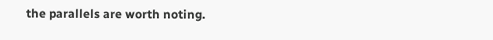the parallels are worth noting.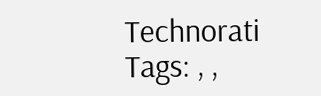Technorati Tags: , ,